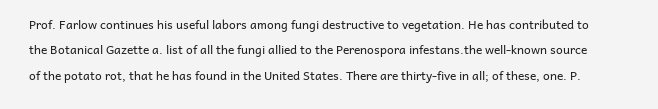Prof. Farlow continues his useful labors among fungi destructive to vegetation. He has contributed to the Botanical Gazette a. list of all the fungi allied to the Perenospora infestans.the well-known source of the potato rot, that he has found in the United States. There are thirty-five in all; of these, one. P.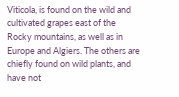Viticola, is found on the wild and cultivated grapes east of the Rocky mountains, as well as in Europe and Algiers. The others are chiefly found on wild plants, and have not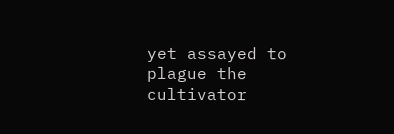yet assayed to plague the cultivator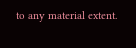to any material extent.